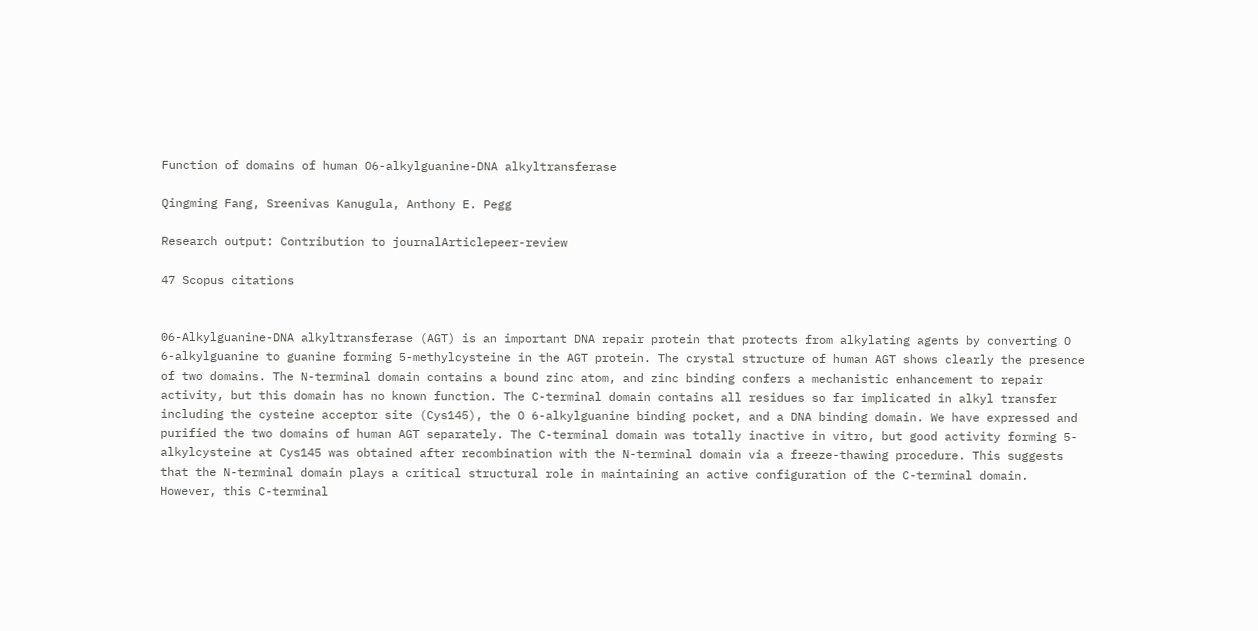Function of domains of human O6-alkylguanine-DNA alkyltransferase

Qingming Fang, Sreenivas Kanugula, Anthony E. Pegg

Research output: Contribution to journalArticlepeer-review

47 Scopus citations


06-Alkylguanine-DNA alkyltransferase (AGT) is an important DNA repair protein that protects from alkylating agents by converting O 6-alkylguanine to guanine forming 5-methylcysteine in the AGT protein. The crystal structure of human AGT shows clearly the presence of two domains. The N-terminal domain contains a bound zinc atom, and zinc binding confers a mechanistic enhancement to repair activity, but this domain has no known function. The C-terminal domain contains all residues so far implicated in alkyl transfer including the cysteine acceptor site (Cys145), the O 6-alkylguanine binding pocket, and a DNA binding domain. We have expressed and purified the two domains of human AGT separately. The C-terminal domain was totally inactive in vitro, but good activity forming 5-alkylcysteine at Cys145 was obtained after recombination with the N-terminal domain via a freeze-thawing procedure. This suggests that the N-terminal domain plays a critical structural role in maintaining an active configuration of the C-terminal domain. However, this C-terminal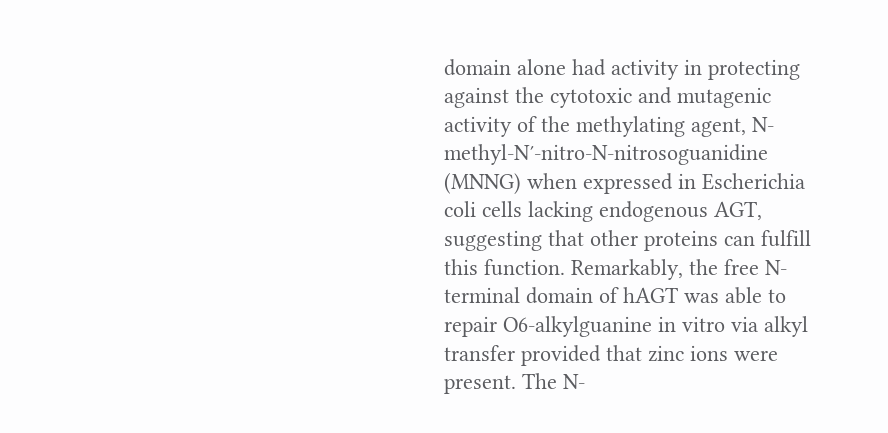domain alone had activity in protecting against the cytotoxic and mutagenic activity of the methylating agent, N-methyl-N′-nitro-N-nitrosoguanidine (MNNG) when expressed in Escherichia coli cells lacking endogenous AGT, suggesting that other proteins can fulfill this function. Remarkably, the free N-terminal domain of hAGT was able to repair O6-alkylguanine in vitro via alkyl transfer provided that zinc ions were present. The N-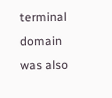terminal domain was also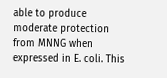able to produce moderate protection from MNNG when expressed in E. coli. This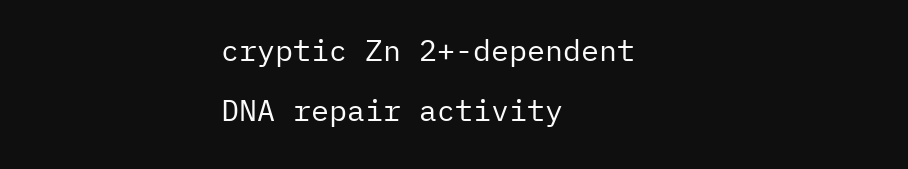cryptic Zn 2+-dependent DNA repair activity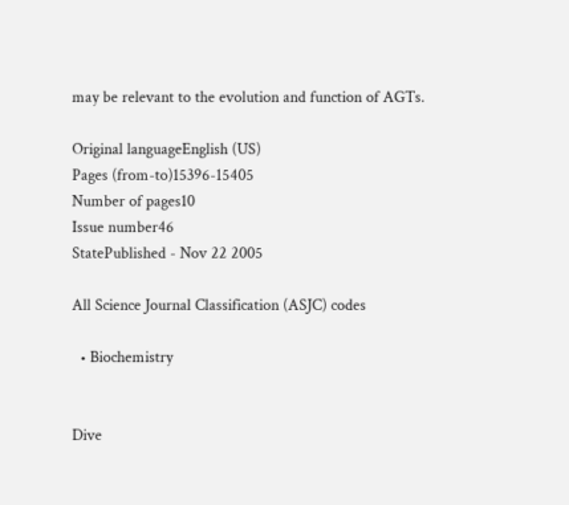may be relevant to the evolution and function of AGTs.

Original languageEnglish (US)
Pages (from-to)15396-15405
Number of pages10
Issue number46
StatePublished - Nov 22 2005

All Science Journal Classification (ASJC) codes

  • Biochemistry


Dive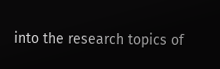into the research topics of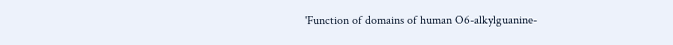'Function of domains of human O6-alkylguanine-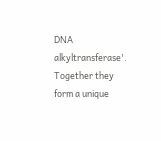DNA alkyltransferase'. Together they form a unique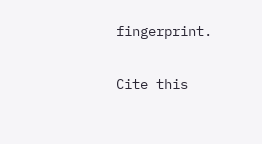fingerprint.

Cite this